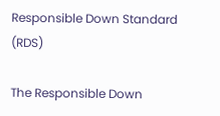Responsible Down Standard (RDS)

The Responsible Down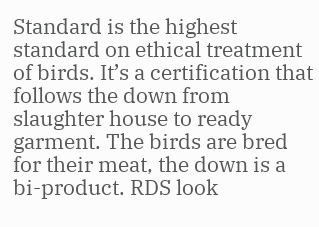Standard is the highest standard on ethical treatment of birds. It’s a certification that follows the down from slaughter house to ready garment. The birds are bred for their meat, the down is a bi-product. RDS look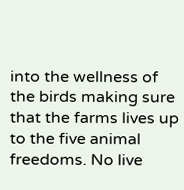into the wellness of the birds making sure that the farms lives up to the five animal freedoms. No live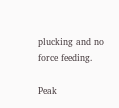plucking and no force feeding.

Peak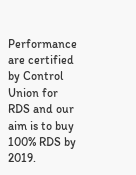Performance are certified by Control Union for RDS and our aim is to buy 100% RDS by 2019.